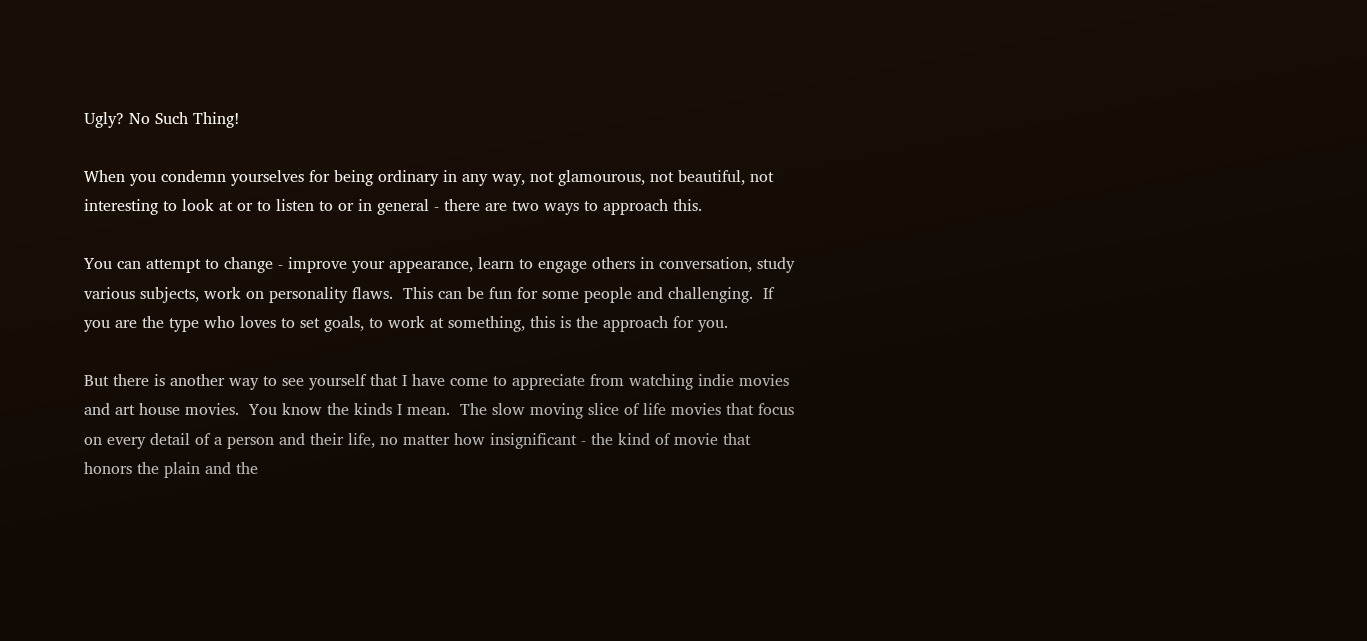Ugly? No Such Thing!

When you condemn yourselves for being ordinary in any way, not glamourous, not beautiful, not interesting to look at or to listen to or in general - there are two ways to approach this.

You can attempt to change - improve your appearance, learn to engage others in conversation, study various subjects, work on personality flaws.  This can be fun for some people and challenging.  If you are the type who loves to set goals, to work at something, this is the approach for you.

But there is another way to see yourself that I have come to appreciate from watching indie movies and art house movies.  You know the kinds I mean.  The slow moving slice of life movies that focus on every detail of a person and their life, no matter how insignificant - the kind of movie that honors the plain and the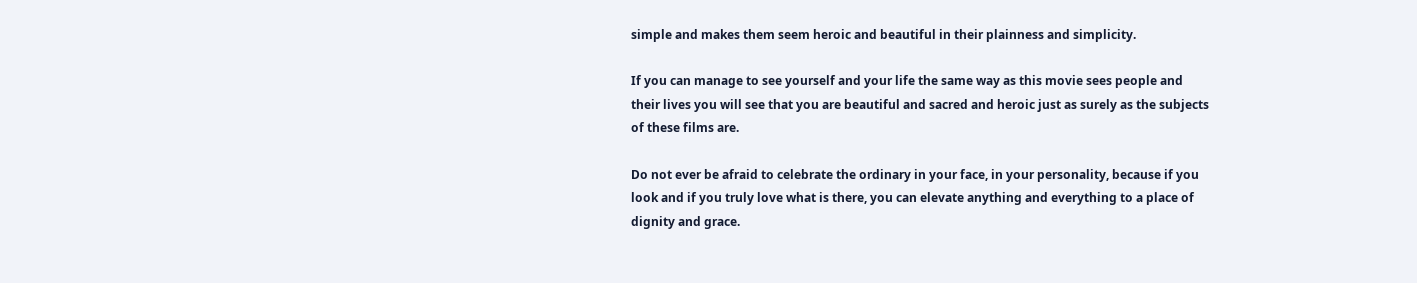simple and makes them seem heroic and beautiful in their plainness and simplicity.

If you can manage to see yourself and your life the same way as this movie sees people and their lives you will see that you are beautiful and sacred and heroic just as surely as the subjects of these films are.

Do not ever be afraid to celebrate the ordinary in your face, in your personality, because if you look and if you truly love what is there, you can elevate anything and everything to a place of dignity and grace.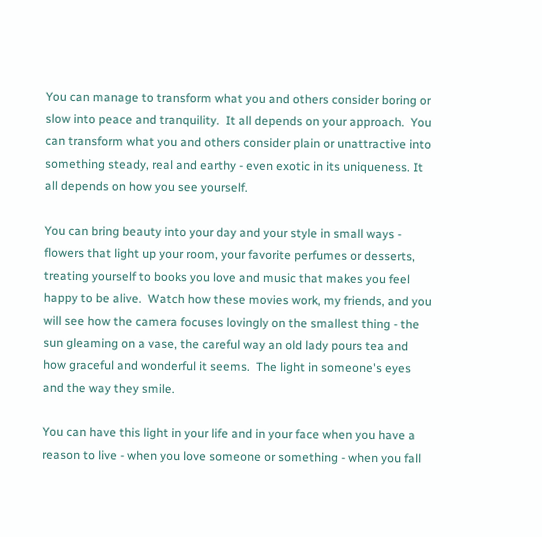You can manage to transform what you and others consider boring or slow into peace and tranquility.  It all depends on your approach.  You can transform what you and others consider plain or unattractive into something steady, real and earthy - even exotic in its uniqueness. It all depends on how you see yourself.

You can bring beauty into your day and your style in small ways - flowers that light up your room, your favorite perfumes or desserts, treating yourself to books you love and music that makes you feel happy to be alive.  Watch how these movies work, my friends, and you will see how the camera focuses lovingly on the smallest thing - the sun gleaming on a vase, the careful way an old lady pours tea and how graceful and wonderful it seems.  The light in someone's eyes and the way they smile.

You can have this light in your life and in your face when you have a reason to live - when you love someone or something - when you fall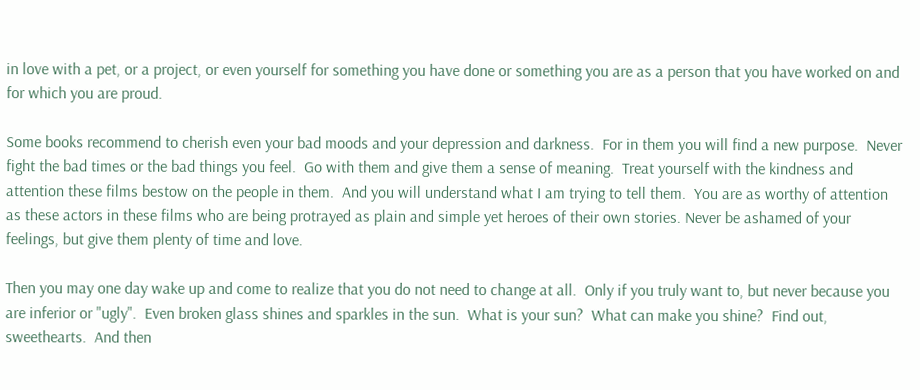in love with a pet, or a project, or even yourself for something you have done or something you are as a person that you have worked on and for which you are proud.

Some books recommend to cherish even your bad moods and your depression and darkness.  For in them you will find a new purpose.  Never fight the bad times or the bad things you feel.  Go with them and give them a sense of meaning.  Treat yourself with the kindness and attention these films bestow on the people in them.  And you will understand what I am trying to tell them.  You are as worthy of attention as these actors in these films who are being protrayed as plain and simple yet heroes of their own stories. Never be ashamed of your feelings, but give them plenty of time and love.

Then you may one day wake up and come to realize that you do not need to change at all.  Only if you truly want to, but never because you are inferior or "ugly".  Even broken glass shines and sparkles in the sun.  What is your sun?  What can make you shine?  Find out, sweethearts.  And then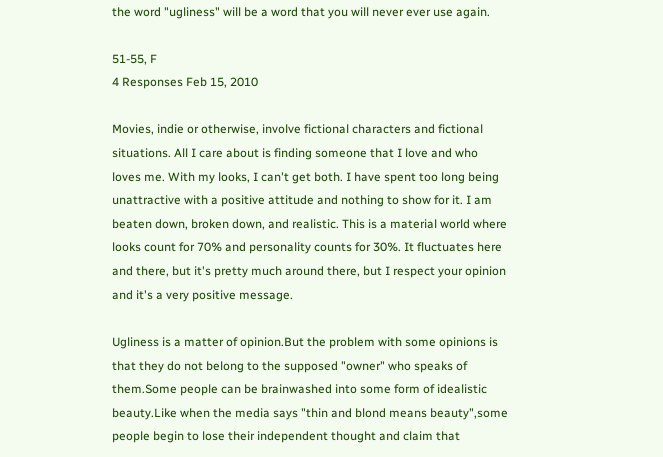the word "ugliness" will be a word that you will never ever use again.

51-55, F
4 Responses Feb 15, 2010

Movies, indie or otherwise, involve fictional characters and fictional situations. All I care about is finding someone that I love and who loves me. With my looks, I can't get both. I have spent too long being unattractive with a positive attitude and nothing to show for it. I am beaten down, broken down, and realistic. This is a material world where looks count for 70% and personality counts for 30%. It fluctuates here and there, but it's pretty much around there, but I respect your opinion and it's a very positive message.

Ugliness is a matter of opinion.But the problem with some opinions is that they do not belong to the supposed "owner" who speaks of them.Some people can be brainwashed into some form of idealistic beauty.Like when the media says "thin and blond means beauty",some people begin to lose their independent thought and claim that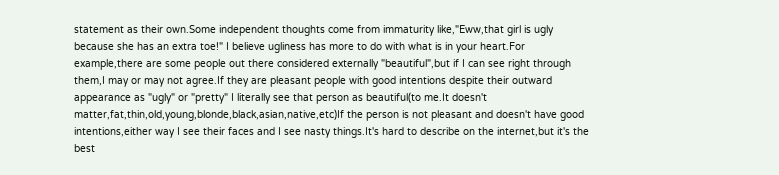statement as their own.Some independent thoughts come from immaturity like,"Eww,that girl is ugly because she has an extra toe!" I believe ugliness has more to do with what is in your heart.For example,there are some people out there considered externally "beautiful",but if I can see right through them,I may or may not agree.If they are pleasant people with good intentions despite their outward appearance as "ugly" or "pretty" I literally see that person as beautiful(to me.It doesn't matter,fat,thin,old,young,blonde,black,asian,native,etc)If the person is not pleasant and doesn't have good intentions,either way I see their faces and I see nasty things.It's hard to describe on the internet,but it's the best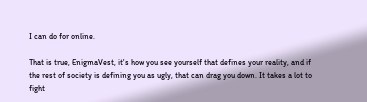I can do for online.

That is true, EnigmaVest, it's how you see yourself that defines your reality, and if the rest of society is defining you as ugly, that can drag you down. It takes a lot to fight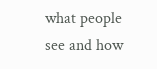what people see and how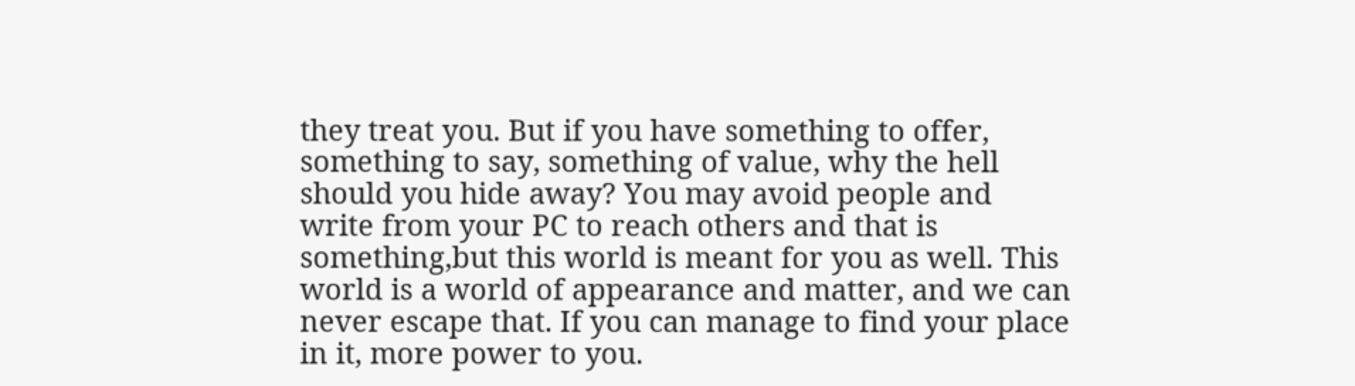they treat you. But if you have something to offer, something to say, something of value, why the hell should you hide away? You may avoid people and write from your PC to reach others and that is something,but this world is meant for you as well. This world is a world of appearance and matter, and we can never escape that. If you can manage to find your place in it, more power to you.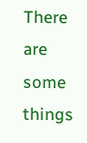There are some things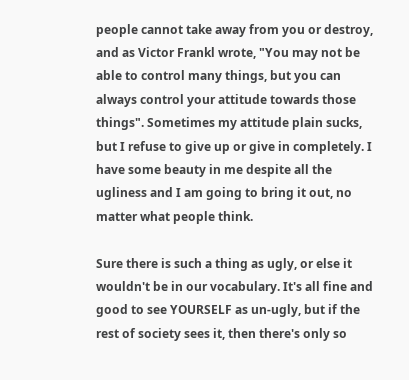people cannot take away from you or destroy, and as Victor Frankl wrote, "You may not be able to control many things, but you can always control your attitude towards those things". Sometimes my attitude plain sucks, but I refuse to give up or give in completely. I have some beauty in me despite all the ugliness and I am going to bring it out, no matter what people think.

Sure there is such a thing as ugly, or else it wouldn't be in our vocabulary. It's all fine and good to see YOURSELF as un-ugly, but if the rest of society sees it, then there's only so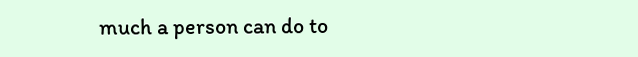much a person can do to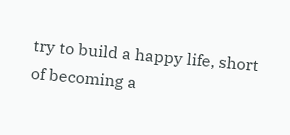try to build a happy life, short of becoming a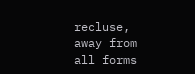recluse, away from all forms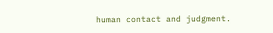human contact and judgment.